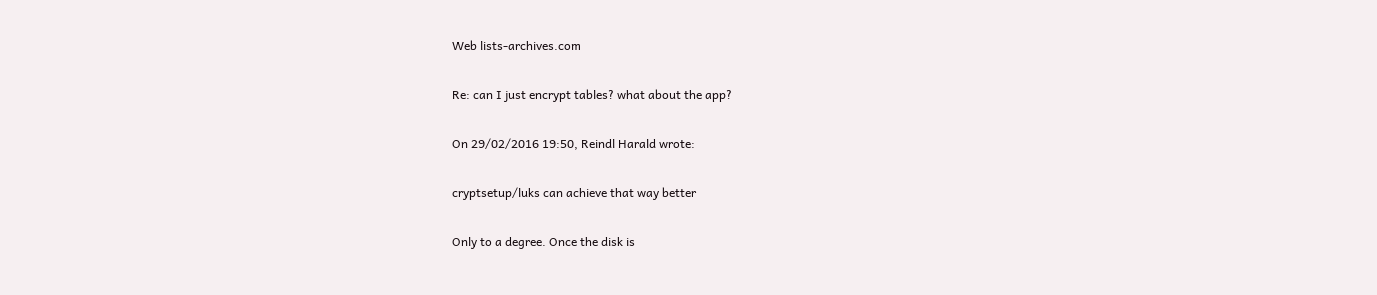Web lists-archives.com

Re: can I just encrypt tables? what about the app?

On 29/02/2016 19:50, Reindl Harald wrote:

cryptsetup/luks can achieve that way better

Only to a degree. Once the disk is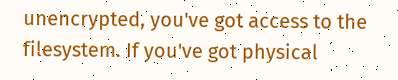unencrypted, you've got access to the filesystem. If you've got physical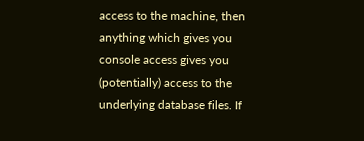access to the machine, then anything which gives you console access gives you (potentially) access to the underlying database files. If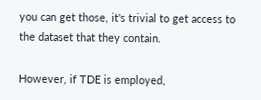you can get those, it's trivial to get access to the dataset that they contain.

However, if TDE is employed,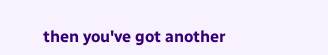then you've got another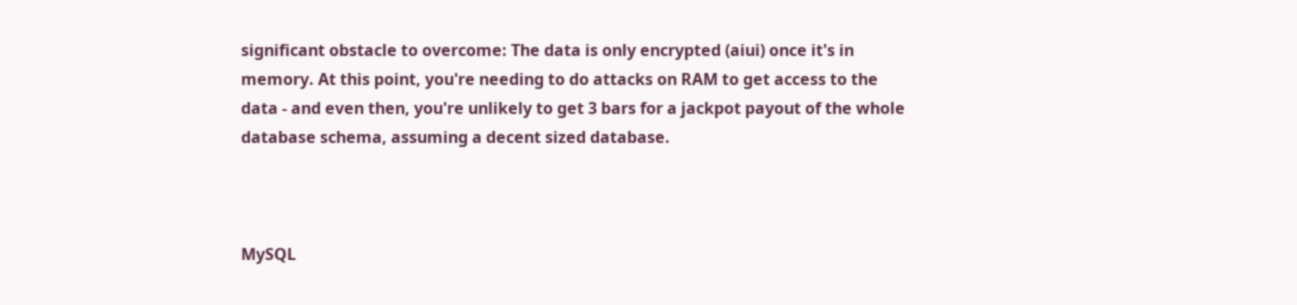significant obstacle to overcome: The data is only encrypted (aiui) once it's in memory. At this point, you're needing to do attacks on RAM to get access to the data - and even then, you're unlikely to get 3 bars for a jackpot payout of the whole database schema, assuming a decent sized database.



MySQL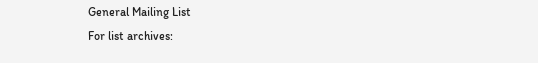General Mailing List
For list archives: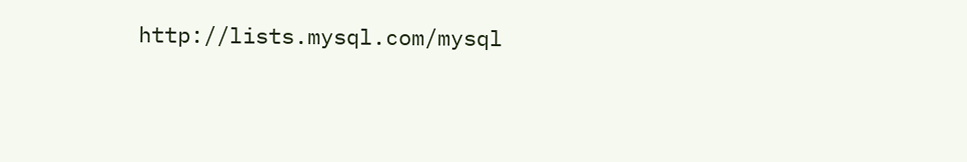http://lists.mysql.com/mysql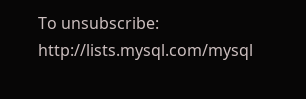To unsubscribe:    http://lists.mysql.com/mysql